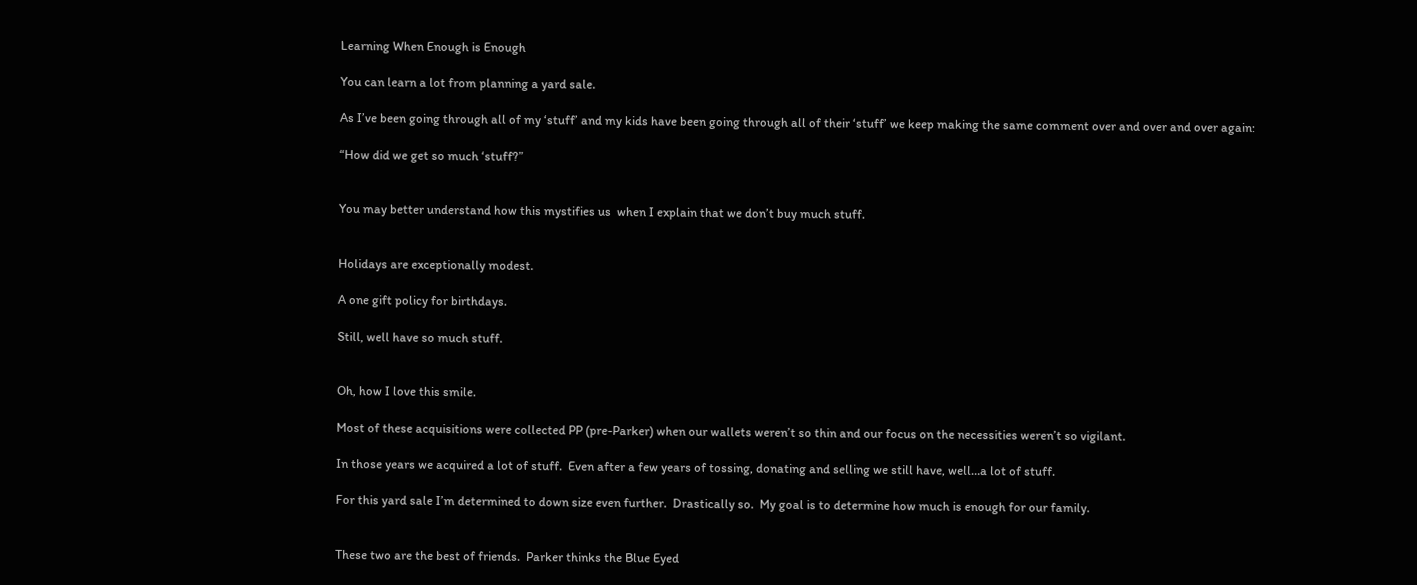Learning When Enough is Enough

You can learn a lot from planning a yard sale.

As I’ve been going through all of my ‘stuff’ and my kids have been going through all of their ‘stuff’ we keep making the same comment over and over and over again:

“How did we get so much ‘stuff?”


You may better understand how this mystifies us  when I explain that we don’t buy much stuff.


Holidays are exceptionally modest.

A one gift policy for birthdays.

Still, well have so much stuff.


Oh, how I love this smile.

Most of these acquisitions were collected PP (pre-Parker) when our wallets weren’t so thin and our focus on the necessities weren’t so vigilant.

In those years we acquired a lot of stuff.  Even after a few years of tossing, donating and selling we still have, well…a lot of stuff.

For this yard sale I’m determined to down size even further.  Drastically so.  My goal is to determine how much is enough for our family.


These two are the best of friends.  Parker thinks the Blue Eyed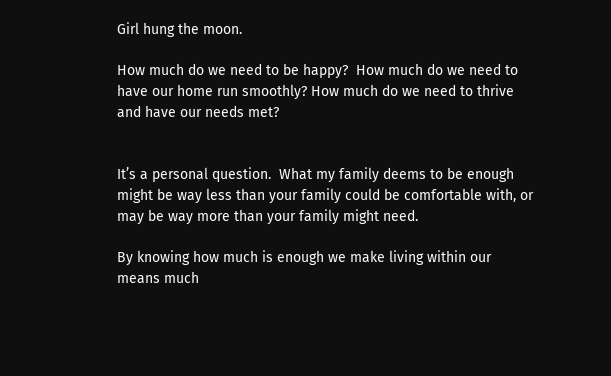Girl hung the moon.

How much do we need to be happy?  How much do we need to have our home run smoothly? How much do we need to thrive and have our needs met?


It’s a personal question.  What my family deems to be enough might be way less than your family could be comfortable with, or may be way more than your family might need.

By knowing how much is enough we make living within our means much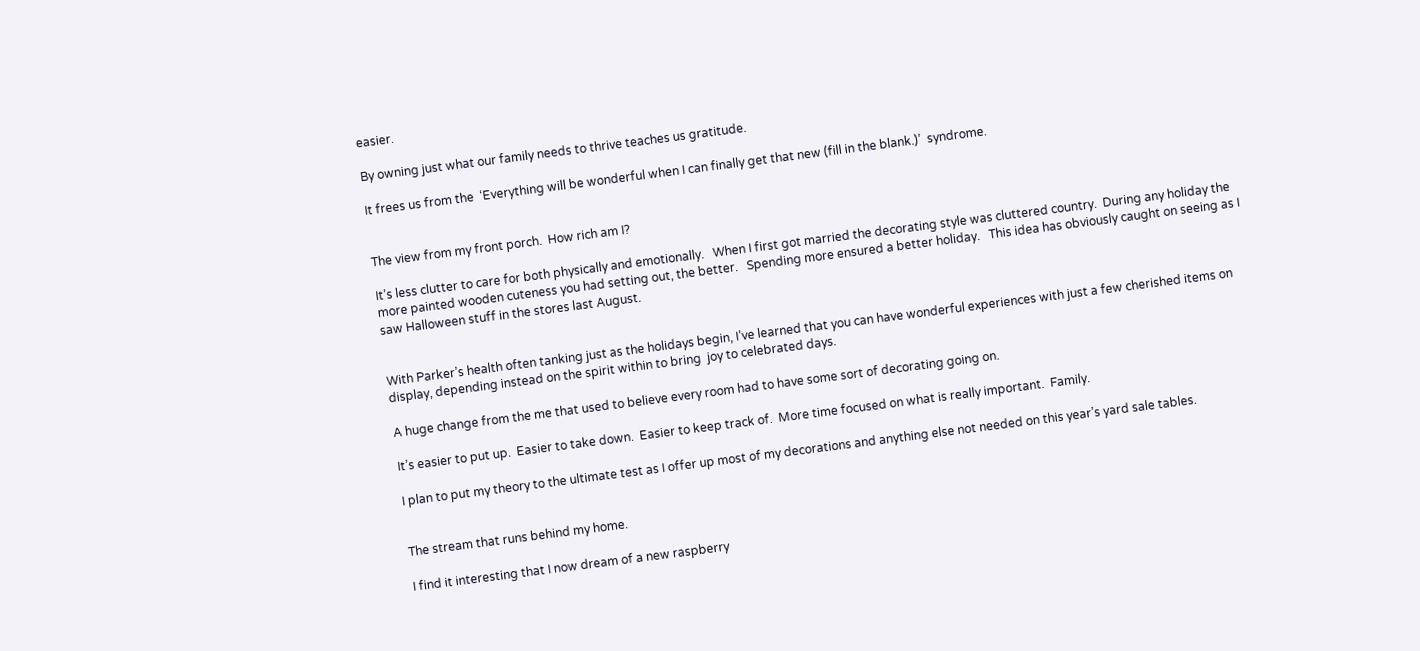easier.

By owning just what our family needs to thrive teaches us gratitude.

It frees us from the  ‘Everything will be wonderful when I can finally get that new (fill in the blank.)’  syndrome.


The view from my front porch.  How rich am I?

It’s less clutter to care for both physically and emotionally.   When I first got married the decorating style was cluttered country.  During any holiday the more painted wooden cuteness you had setting out, the better.   Spending more ensured a better holiday.   This idea has obviously caught on seeing as I saw Halloween stuff in the stores last August.


With Parker’s health often tanking just as the holidays begin, I’ve learned that you can have wonderful experiences with just a few cherished items on display, depending instead on the spirit within to bring  joy to celebrated days.

A huge change from the me that used to believe every room had to have some sort of decorating going on.

It’s easier to put up.  Easier to take down.  Easier to keep track of.  More time focused on what is really important.  Family.

I plan to put my theory to the ultimate test as I offer up most of my decorations and anything else not needed on this year’s yard sale tables.


The stream that runs behind my home.

I find it interesting that I now dream of a new raspberry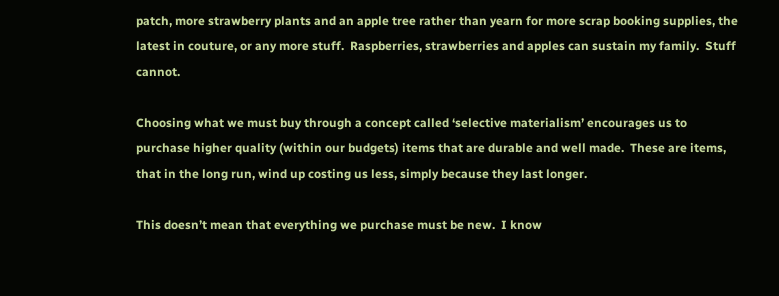patch, more strawberry plants and an apple tree rather than yearn for more scrap booking supplies, the latest in couture, or any more stuff.  Raspberries, strawberries and apples can sustain my family.  Stuff cannot.

Choosing what we must buy through a concept called ‘selective materialism’ encourages us to purchase higher quality (within our budgets) items that are durable and well made.  These are items, that in the long run, wind up costing us less, simply because they last longer.

This doesn’t mean that everything we purchase must be new.  I know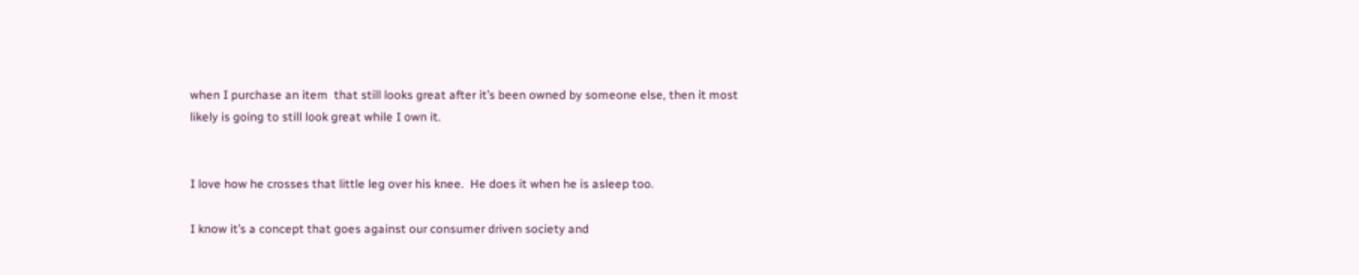when I purchase an item  that still looks great after it’s been owned by someone else, then it most likely is going to still look great while I own it.


I love how he crosses that little leg over his knee.  He does it when he is asleep too.

I know it’s a concept that goes against our consumer driven society and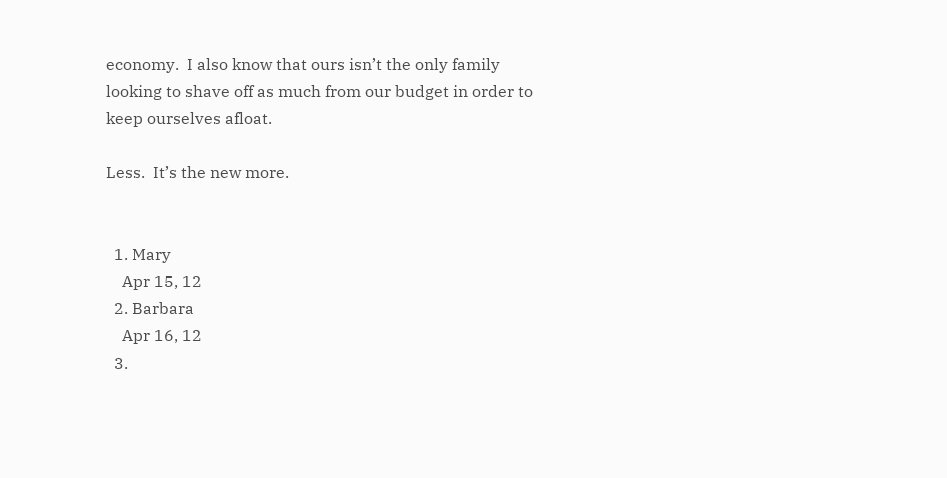economy.  I also know that ours isn’t the only family looking to shave off as much from our budget in order to  keep ourselves afloat.

Less.  It’s the new more.


  1. Mary
    Apr 15, 12
  2. Barbara
    Apr 16, 12
  3.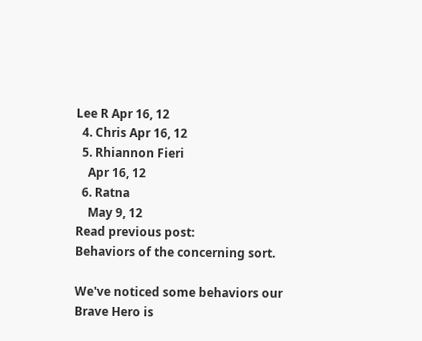Lee R Apr 16, 12
  4. Chris Apr 16, 12
  5. Rhiannon Fieri
    Apr 16, 12
  6. Ratna
    May 9, 12
Read previous post:
Behaviors of the concerning sort.

We've noticed some behaviors our Brave Hero is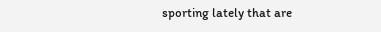sporting lately that are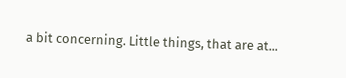a bit concerning. Little things, that are at...